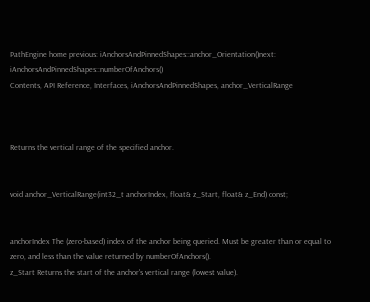PathEngine home previous: iAnchorsAndPinnedShapes::anchor_Orientation()next: iAnchorsAndPinnedShapes::numberOfAnchors()
Contents, API Reference, Interfaces, iAnchorsAndPinnedShapes, anchor_VerticalRange



Returns the vertical range of the specified anchor.


void anchor_VerticalRange(int32_t anchorIndex, float& z_Start, float& z_End) const;


anchorIndex The (zero-based) index of the anchor being queried. Must be greater than or equal to zero, and less than the value returned by numberOfAnchors().
z_Start Returns the start of the anchor's vertical range (lowest value).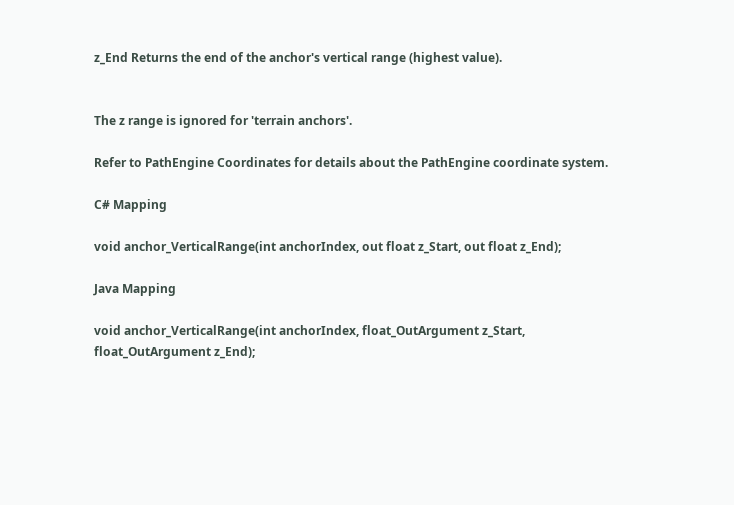z_End Returns the end of the anchor's vertical range (highest value).


The z range is ignored for 'terrain anchors'.

Refer to PathEngine Coordinates for details about the PathEngine coordinate system.

C# Mapping

void anchor_VerticalRange(int anchorIndex, out float z_Start, out float z_End);

Java Mapping

void anchor_VerticalRange(int anchorIndex, float_OutArgument z_Start, float_OutArgument z_End);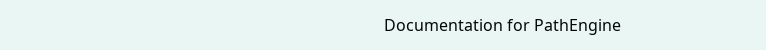Documentation for PathEngine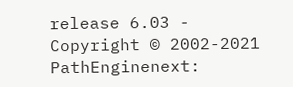release 6.03 - Copyright © 2002-2021 PathEnginenext: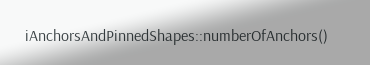iAnchorsAndPinnedShapes::numberOfAnchors()